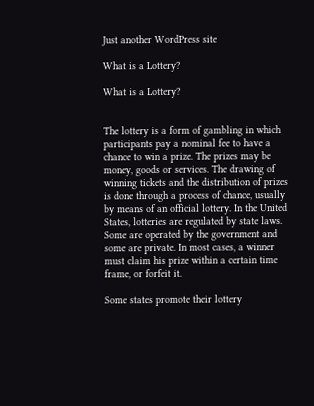Just another WordPress site

What is a Lottery?

What is a Lottery?


The lottery is a form of gambling in which participants pay a nominal fee to have a chance to win a prize. The prizes may be money, goods or services. The drawing of winning tickets and the distribution of prizes is done through a process of chance, usually by means of an official lottery. In the United States, lotteries are regulated by state laws. Some are operated by the government and some are private. In most cases, a winner must claim his prize within a certain time frame, or forfeit it.

Some states promote their lottery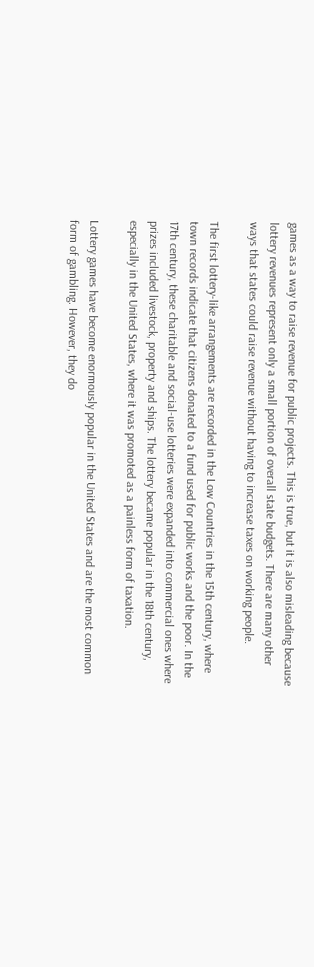games as a way to raise revenue for public projects. This is true, but it is also misleading because lottery revenues represent only a small portion of overall state budgets. There are many other ways that states could raise revenue without having to increase taxes on working people.

The first lottery-like arrangements are recorded in the Low Countries in the 15th century, where town records indicate that citizens donated to a fund used for public works and the poor. In the 17th century, these charitable and social-use lotteries were expanded into commercial ones where prizes included livestock, property and ships. The lottery became popular in the 18th century, especially in the United States, where it was promoted as a painless form of taxation.

Lottery games have become enormously popular in the United States and are the most common form of gambling. However, they do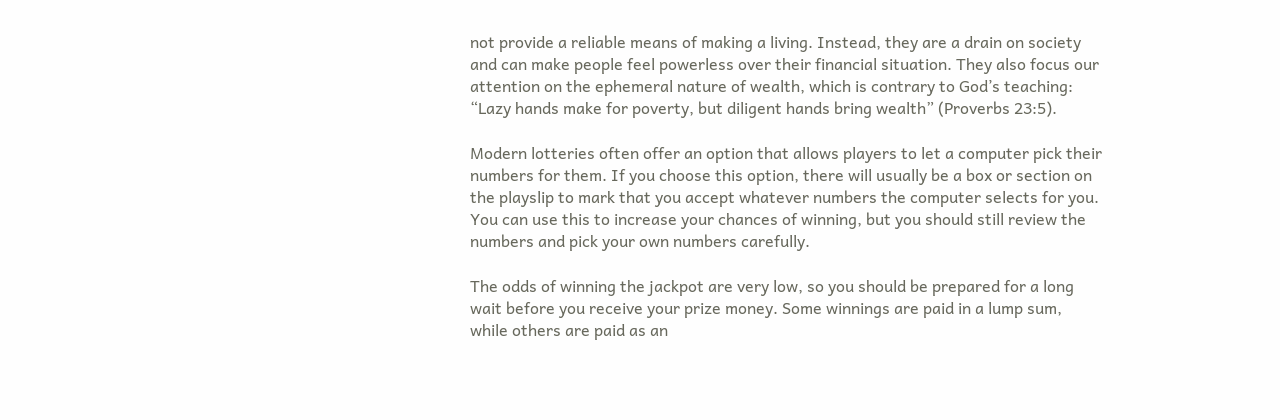not provide a reliable means of making a living. Instead, they are a drain on society and can make people feel powerless over their financial situation. They also focus our attention on the ephemeral nature of wealth, which is contrary to God’s teaching: “Lazy hands make for poverty, but diligent hands bring wealth” (Proverbs 23:5).

Modern lotteries often offer an option that allows players to let a computer pick their numbers for them. If you choose this option, there will usually be a box or section on the playslip to mark that you accept whatever numbers the computer selects for you. You can use this to increase your chances of winning, but you should still review the numbers and pick your own numbers carefully.

The odds of winning the jackpot are very low, so you should be prepared for a long wait before you receive your prize money. Some winnings are paid in a lump sum, while others are paid as an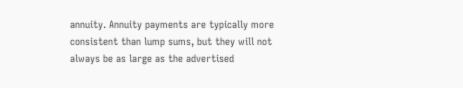annuity. Annuity payments are typically more consistent than lump sums, but they will not always be as large as the advertised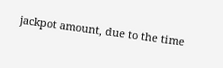jackpot amount, due to the time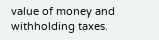value of money and withholding taxes.